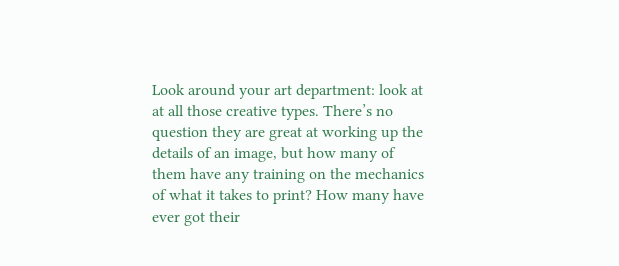Look around your art department: look at at all those creative types. There’s no question they are great at working up the details of an image, but how many of them have any training on the mechanics of what it takes to print? How many have ever got their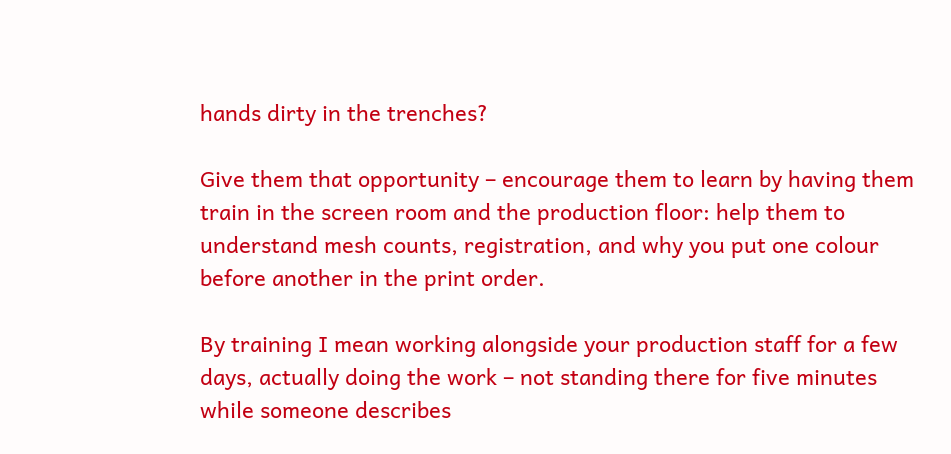hands dirty in the trenches?

Give them that opportunity – encourage them to learn by having them train in the screen room and the production floor: help them to understand mesh counts, registration, and why you put one colour before another in the print order.

By training I mean working alongside your production staff for a few days, actually doing the work – not standing there for five minutes while someone describes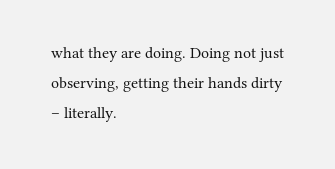what they are doing. Doing not just observing, getting their hands dirty – literally.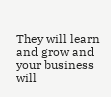They will learn and grow and your business will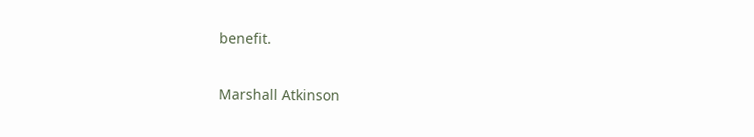benefit.

Marshall Atkinson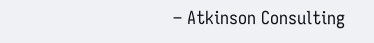– Atkinson Consulting